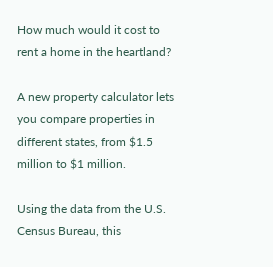How much would it cost to rent a home in the heartland?

A new property calculator lets you compare properties in different states, from $1.5 million to $1 million.

Using the data from the U.S. Census Bureau, this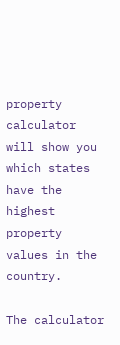property calculator will show you which states have the highest property values in the country.

The calculator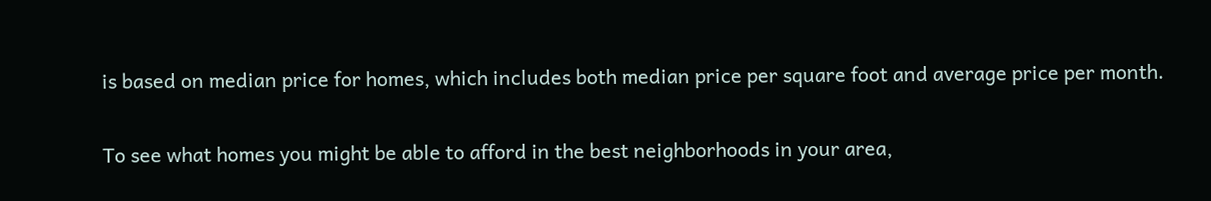is based on median price for homes, which includes both median price per square foot and average price per month.

To see what homes you might be able to afford in the best neighborhoods in your area,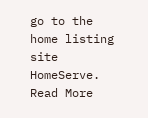go to the home listing site HomeServe. Read More